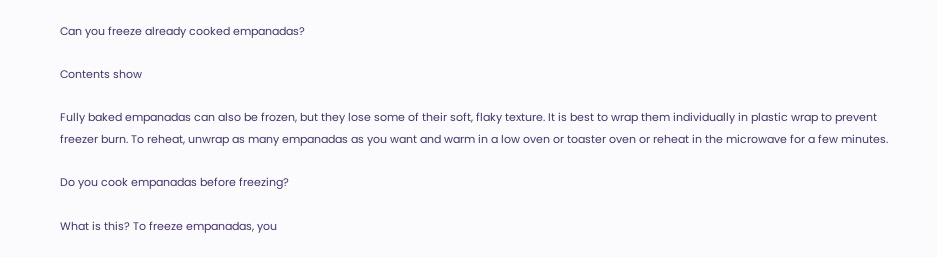Can you freeze already cooked empanadas?

Contents show

Fully baked empanadas can also be frozen, but they lose some of their soft, flaky texture. It is best to wrap them individually in plastic wrap to prevent freezer burn. To reheat, unwrap as many empanadas as you want and warm in a low oven or toaster oven or reheat in the microwave for a few minutes.

Do you cook empanadas before freezing?

What is this? To freeze empanadas, you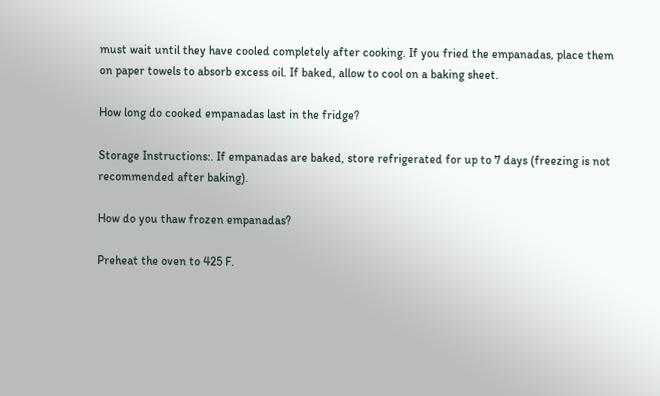must wait until they have cooled completely after cooking. If you fried the empanadas, place them on paper towels to absorb excess oil. If baked, allow to cool on a baking sheet.

How long do cooked empanadas last in the fridge?

Storage Instructions:. If empanadas are baked, store refrigerated for up to 7 days (freezing is not recommended after baking).

How do you thaw frozen empanadas?

Preheat the oven to 425 F.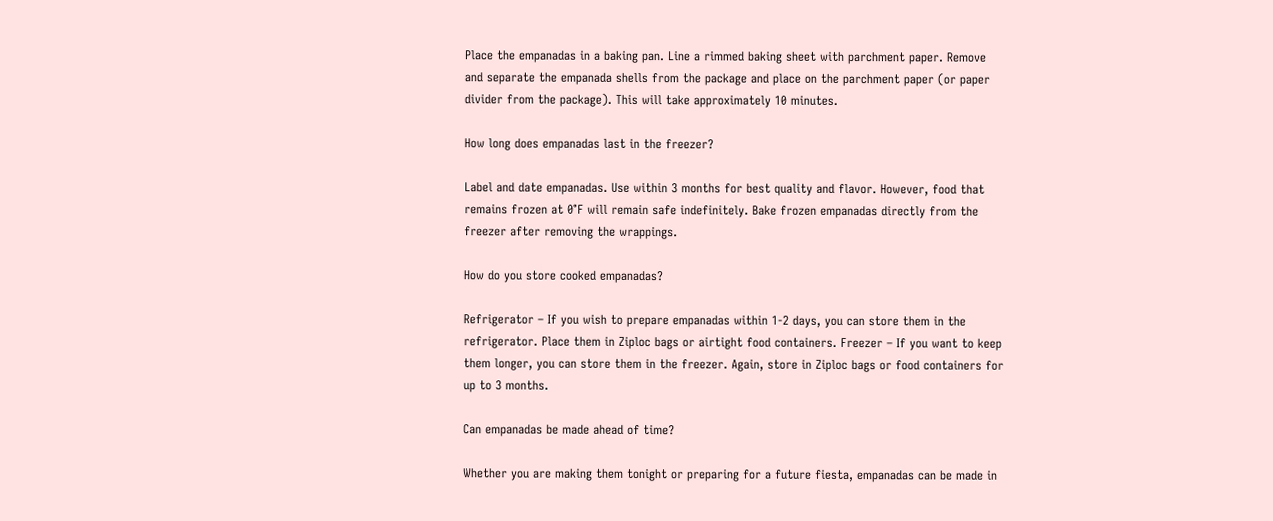Place the empanadas in a baking pan. Line a rimmed baking sheet with parchment paper. Remove and separate the empanada shells from the package and place on the parchment paper (or paper divider from the package). This will take approximately 10 minutes.

How long does empanadas last in the freezer?

Label and date empanadas. Use within 3 months for best quality and flavor. However, food that remains frozen at 0°F will remain safe indefinitely. Bake frozen empanadas directly from the freezer after removing the wrappings.

How do you store cooked empanadas?

Refrigerator – If you wish to prepare empanadas within 1-2 days, you can store them in the refrigerator. Place them in Ziploc bags or airtight food containers. Freezer – If you want to keep them longer, you can store them in the freezer. Again, store in Ziploc bags or food containers for up to 3 months.

Can empanadas be made ahead of time?

Whether you are making them tonight or preparing for a future fiesta, empanadas can be made in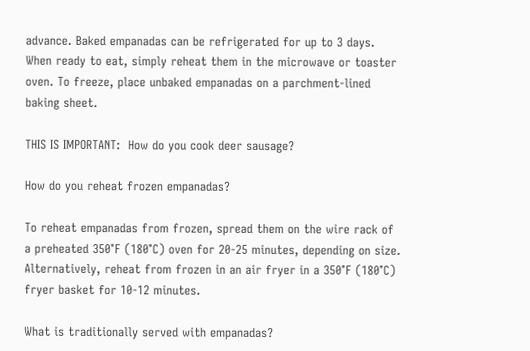advance. Baked empanadas can be refrigerated for up to 3 days. When ready to eat, simply reheat them in the microwave or toaster oven. To freeze, place unbaked empanadas on a parchment-lined baking sheet.

THIS IS IMPORTANT:  How do you cook deer sausage?

How do you reheat frozen empanadas?

To reheat empanadas from frozen, spread them on the wire rack of a preheated 350°F (180°C) oven for 20-25 minutes, depending on size. Alternatively, reheat from frozen in an air fryer in a 350°F (180°C) fryer basket for 10-12 minutes.

What is traditionally served with empanadas?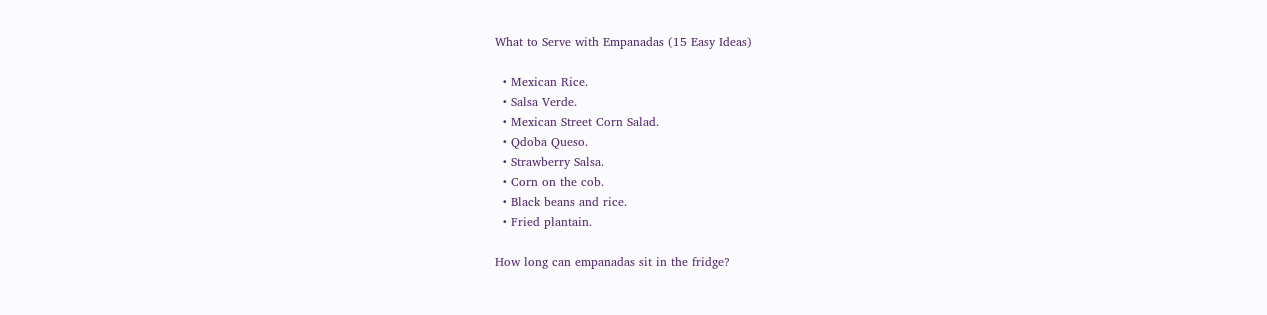What to Serve with Empanadas (15 Easy Ideas)

  • Mexican Rice.
  • Salsa Verde.
  • Mexican Street Corn Salad.
  • Qdoba Queso.
  • Strawberry Salsa.
  • Corn on the cob.
  • Black beans and rice.
  • Fried plantain.

How long can empanadas sit in the fridge?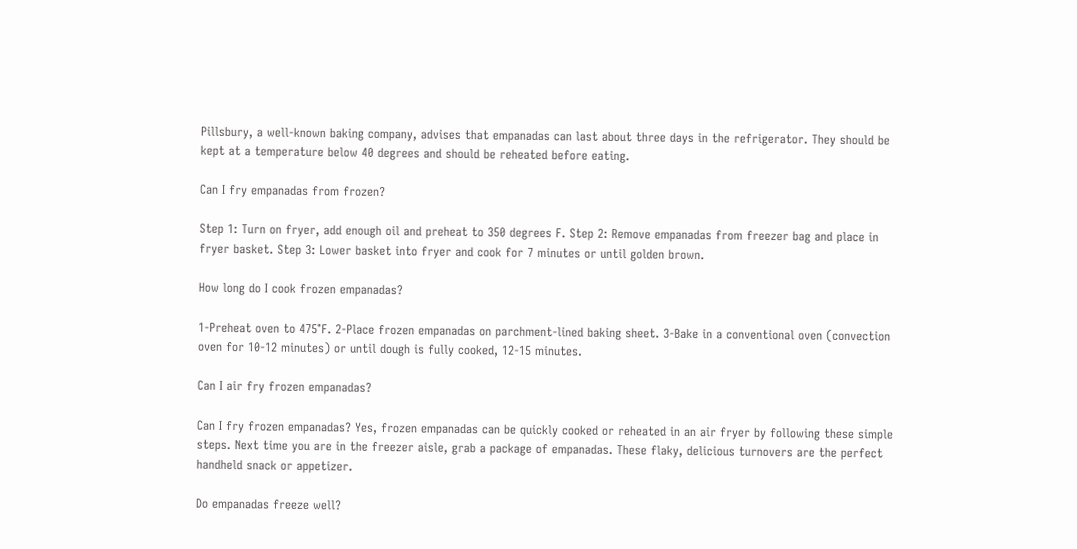Pillsbury, a well-known baking company, advises that empanadas can last about three days in the refrigerator. They should be kept at a temperature below 40 degrees and should be reheated before eating.

Can I fry empanadas from frozen?

Step 1: Turn on fryer, add enough oil and preheat to 350 degrees F. Step 2: Remove empanadas from freezer bag and place in fryer basket. Step 3: Lower basket into fryer and cook for 7 minutes or until golden brown.

How long do I cook frozen empanadas?

1-Preheat oven to 475°F. 2-Place frozen empanadas on parchment-lined baking sheet. 3-Bake in a conventional oven (convection oven for 10-12 minutes) or until dough is fully cooked, 12-15 minutes.

Can I air fry frozen empanadas?

Can I fry frozen empanadas? Yes, frozen empanadas can be quickly cooked or reheated in an air fryer by following these simple steps. Next time you are in the freezer aisle, grab a package of empanadas. These flaky, delicious turnovers are the perfect handheld snack or appetizer.

Do empanadas freeze well?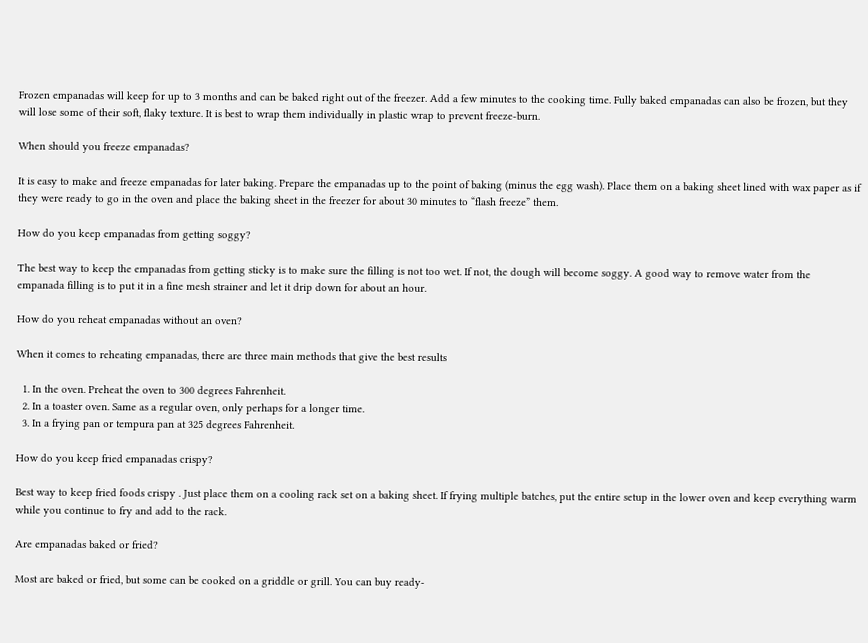Frozen empanadas will keep for up to 3 months and can be baked right out of the freezer. Add a few minutes to the cooking time. Fully baked empanadas can also be frozen, but they will lose some of their soft, flaky texture. It is best to wrap them individually in plastic wrap to prevent freeze-burn.

When should you freeze empanadas?

It is easy to make and freeze empanadas for later baking. Prepare the empanadas up to the point of baking (minus the egg wash). Place them on a baking sheet lined with wax paper as if they were ready to go in the oven and place the baking sheet in the freezer for about 30 minutes to “flash freeze” them.

How do you keep empanadas from getting soggy?

The best way to keep the empanadas from getting sticky is to make sure the filling is not too wet. If not, the dough will become soggy. A good way to remove water from the empanada filling is to put it in a fine mesh strainer and let it drip down for about an hour.

How do you reheat empanadas without an oven?

When it comes to reheating empanadas, there are three main methods that give the best results

  1. In the oven. Preheat the oven to 300 degrees Fahrenheit.
  2. In a toaster oven. Same as a regular oven, only perhaps for a longer time.
  3. In a frying pan or tempura pan at 325 degrees Fahrenheit.

How do you keep fried empanadas crispy?

Best way to keep fried foods crispy . Just place them on a cooling rack set on a baking sheet. If frying multiple batches, put the entire setup in the lower oven and keep everything warm while you continue to fry and add to the rack.

Are empanadas baked or fried?

Most are baked or fried, but some can be cooked on a griddle or grill. You can buy ready-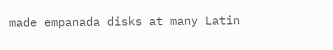made empanada disks at many Latin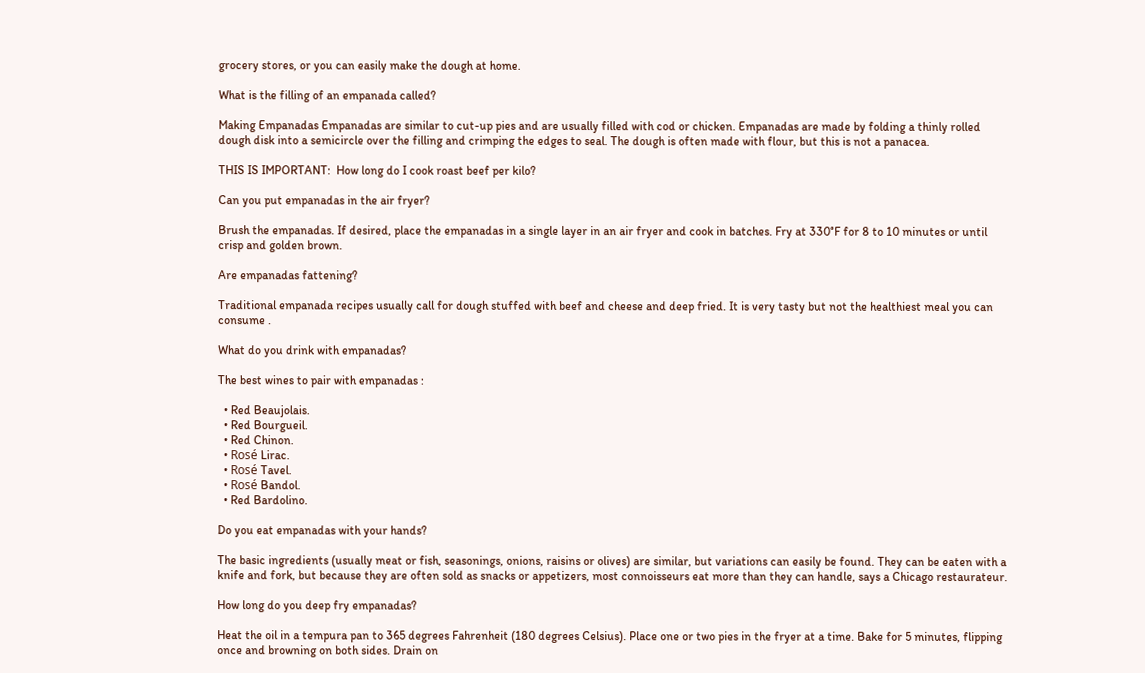grocery stores, or you can easily make the dough at home.

What is the filling of an empanada called?

Making Empanadas Empanadas are similar to cut-up pies and are usually filled with cod or chicken. Empanadas are made by folding a thinly rolled dough disk into a semicircle over the filling and crimping the edges to seal. The dough is often made with flour, but this is not a panacea.

THIS IS IMPORTANT:  How long do I cook roast beef per kilo?

Can you put empanadas in the air fryer?

Brush the empanadas. If desired, place the empanadas in a single layer in an air fryer and cook in batches. Fry at 330°F for 8 to 10 minutes or until crisp and golden brown.

Are empanadas fattening?

Traditional empanada recipes usually call for dough stuffed with beef and cheese and deep fried. It is very tasty but not the healthiest meal you can consume .

What do you drink with empanadas?

The best wines to pair with empanadas :

  • Red Beaujolais.
  • Red Bourgueil.
  • Red Chinon.
  • Rosé Lirac.
  • Rosé Tavel.
  • Rosé Bandol.
  • Red Bardolino.

Do you eat empanadas with your hands?

The basic ingredients (usually meat or fish, seasonings, onions, raisins or olives) are similar, but variations can easily be found. They can be eaten with a knife and fork, but because they are often sold as snacks or appetizers, most connoisseurs eat more than they can handle, says a Chicago restaurateur.

How long do you deep fry empanadas?

Heat the oil in a tempura pan to 365 degrees Fahrenheit (180 degrees Celsius). Place one or two pies in the fryer at a time. Bake for 5 minutes, flipping once and browning on both sides. Drain on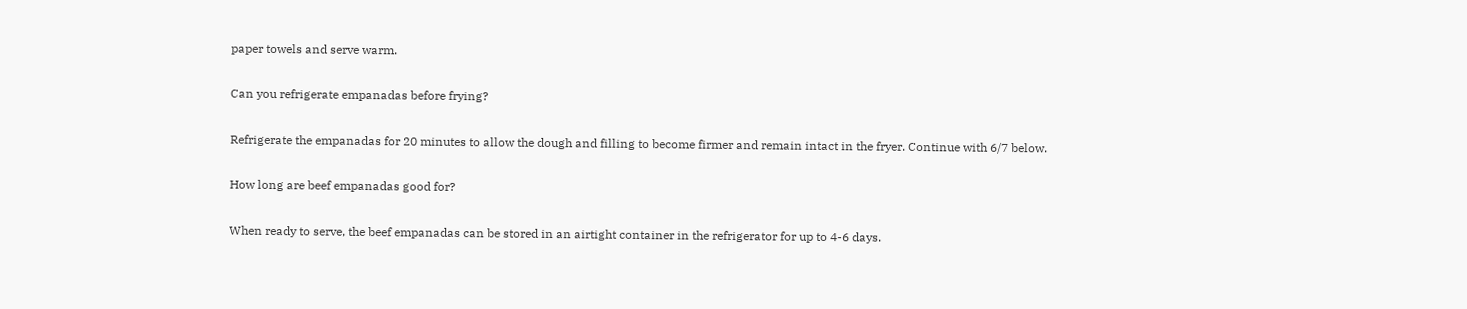paper towels and serve warm.

Can you refrigerate empanadas before frying?

Refrigerate the empanadas for 20 minutes to allow the dough and filling to become firmer and remain intact in the fryer. Continue with 6/7 below.

How long are beef empanadas good for?

When ready to serve, the beef empanadas can be stored in an airtight container in the refrigerator for up to 4-6 days.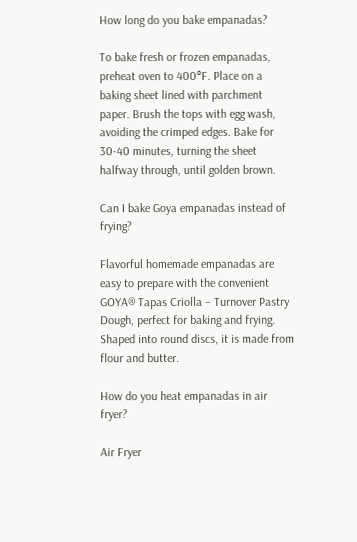How long do you bake empanadas?

To bake fresh or frozen empanadas, preheat oven to 400°F. Place on a baking sheet lined with parchment paper. Brush the tops with egg wash, avoiding the crimped edges. Bake for 30-40 minutes, turning the sheet halfway through, until golden brown.

Can I bake Goya empanadas instead of frying?

Flavorful homemade empanadas are easy to prepare with the convenient GOYA® Tapas Criolla – Turnover Pastry Dough, perfect for baking and frying. Shaped into round discs, it is made from flour and butter.

How do you heat empanadas in air fryer?

Air Fryer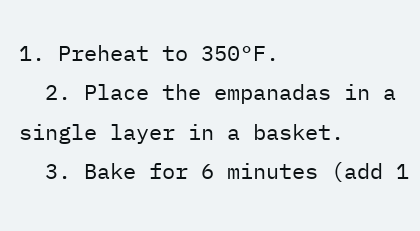1. Preheat to 350°F.
  2. Place the empanadas in a single layer in a basket.
  3. Bake for 6 minutes (add 1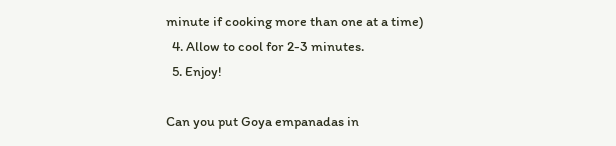minute if cooking more than one at a time)
  4. Allow to cool for 2-3 minutes.
  5. Enjoy!

Can you put Goya empanadas in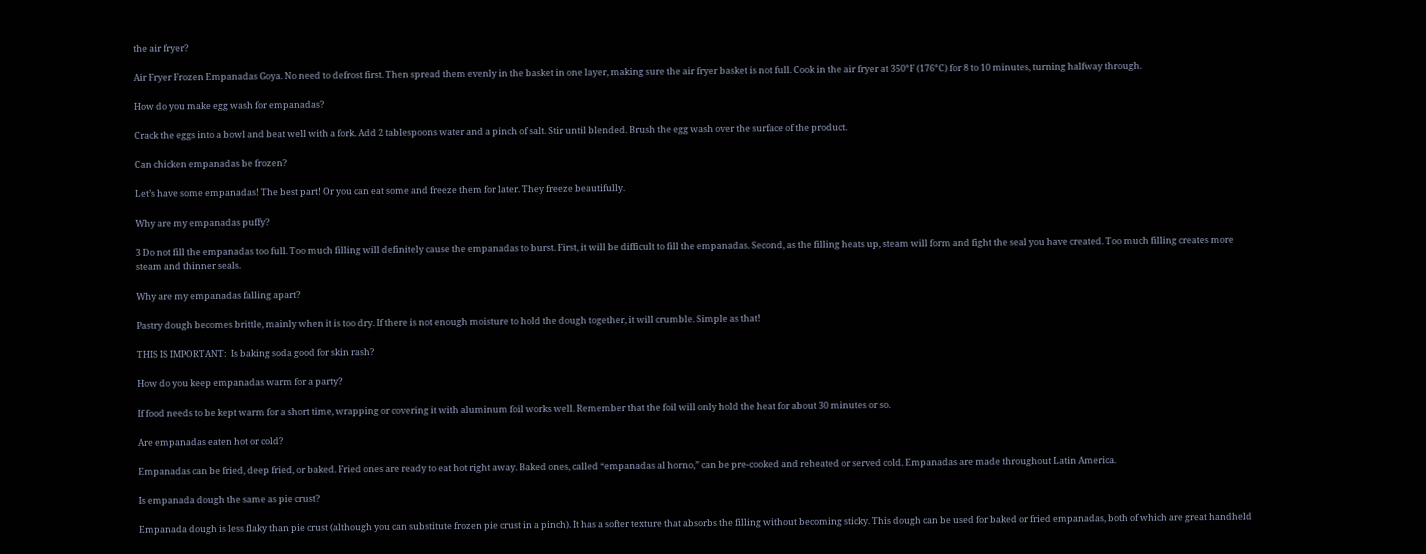the air fryer?

Air Fryer Frozen Empanadas Goya. No need to defrost first. Then spread them evenly in the basket in one layer, making sure the air fryer basket is not full. Cook in the air fryer at 350°F (176°C) for 8 to 10 minutes, turning halfway through.

How do you make egg wash for empanadas?

Crack the eggs into a bowl and beat well with a fork. Add 2 tablespoons water and a pinch of salt. Stir until blended. Brush the egg wash over the surface of the product.

Can chicken empanadas be frozen?

Let’s have some empanadas! The best part! Or you can eat some and freeze them for later. They freeze beautifully.

Why are my empanadas puffy?

3 Do not fill the empanadas too full. Too much filling will definitely cause the empanadas to burst. First, it will be difficult to fill the empanadas. Second, as the filling heats up, steam will form and fight the seal you have created. Too much filling creates more steam and thinner seals.

Why are my empanadas falling apart?

Pastry dough becomes brittle, mainly when it is too dry. If there is not enough moisture to hold the dough together, it will crumble. Simple as that!

THIS IS IMPORTANT:  Is baking soda good for skin rash?

How do you keep empanadas warm for a party?

If food needs to be kept warm for a short time, wrapping or covering it with aluminum foil works well. Remember that the foil will only hold the heat for about 30 minutes or so.

Are empanadas eaten hot or cold?

Empanadas can be fried, deep fried, or baked. Fried ones are ready to eat hot right away. Baked ones, called “empanadas al horno,” can be pre-cooked and reheated or served cold. Empanadas are made throughout Latin America.

Is empanada dough the same as pie crust?

Empanada dough is less flaky than pie crust (although you can substitute frozen pie crust in a pinch). It has a softer texture that absorbs the filling without becoming sticky. This dough can be used for baked or fried empanadas, both of which are great handheld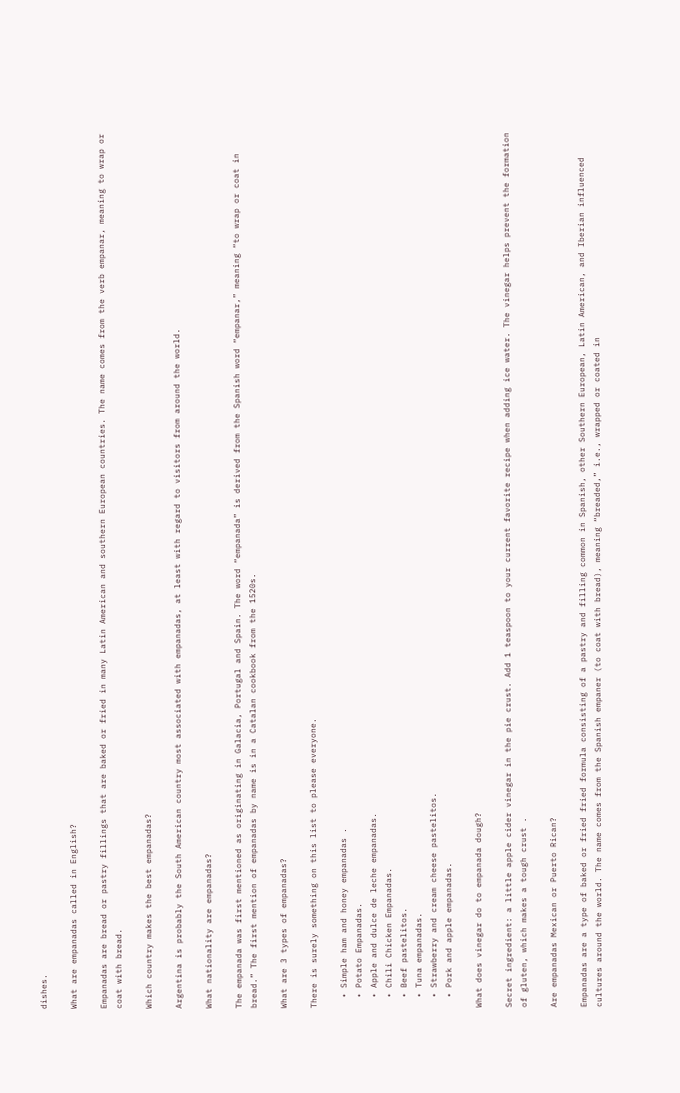dishes.

What are empanadas called in English?

Empanadas are bread or pastry fillings that are baked or fried in many Latin American and southern European countries. The name comes from the verb empanar, meaning to wrap or coat with bread.

Which country makes the best empanadas?

Argentina is probably the South American country most associated with empanadas, at least with regard to visitors from around the world.

What nationality are empanadas?

The empanada was first mentioned as originating in Galacia, Portugal and Spain. The word “empanada” is derived from the Spanish word “empanar,” meaning “to wrap or coat in bread.” The first mention of empanadas by name is in a Catalan cookbook from the 1520s.

What are 3 types of empanadas?

There is surely something on this list to please everyone.

  • Simple ham and honey empanadas .
  • Potato Empanadas.
  • Apple and dulce de leche empanadas.
  • Chili Chicken Empanadas.
  • Beef pastelitos.
  • Tuna empanadas.
  • Strawberry and cream cheese pastelitos.
  • Pork and apple empanadas.

What does vinegar do to empanada dough?

Secret ingredient: a little apple cider vinegar in the pie crust. Add 1 teaspoon to your current favorite recipe when adding ice water. The vinegar helps prevent the formation of gluten, which makes a tough crust .

Are empanadas Mexican or Puerto Rican?

Empanadas are a type of baked or fried fried formula consisting of a pastry and filling common in Spanish, other Southern European, Latin American, and Iberian influenced cultures around the world. The name comes from the Spanish empaner (to coat with bread), meaning “breaded,” i.e., wrapped or coated in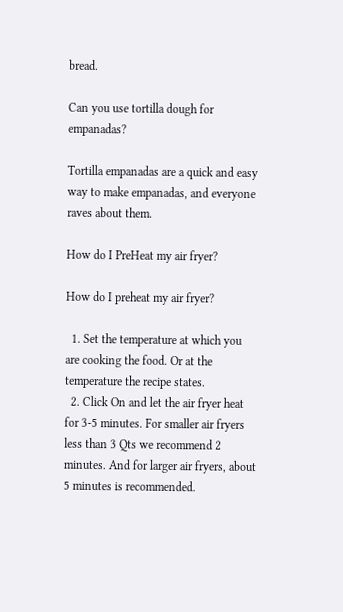bread.

Can you use tortilla dough for empanadas?

Tortilla empanadas are a quick and easy way to make empanadas, and everyone raves about them.

How do I PreHeat my air fryer?

How do I preheat my air fryer?

  1. Set the temperature at which you are cooking the food. Or at the temperature the recipe states.
  2. Click On and let the air fryer heat for 3-5 minutes. For smaller air fryers less than 3 Qts we recommend 2 minutes. And for larger air fryers, about 5 minutes is recommended.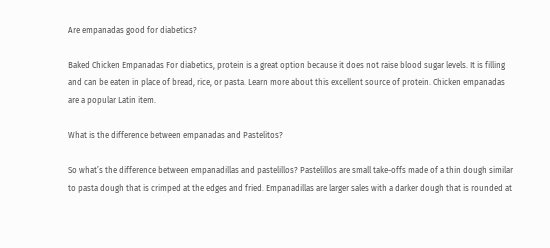Are empanadas good for diabetics?

Baked Chicken Empanadas For diabetics, protein is a great option because it does not raise blood sugar levels. It is filling and can be eaten in place of bread, rice, or pasta. Learn more about this excellent source of protein. Chicken empanadas are a popular Latin item.

What is the difference between empanadas and Pastelitos?

So what’s the difference between empanadillas and pastelillos? Pastelillos are small take-offs made of a thin dough similar to pasta dough that is crimped at the edges and fried. Empanadillas are larger sales with a darker dough that is rounded at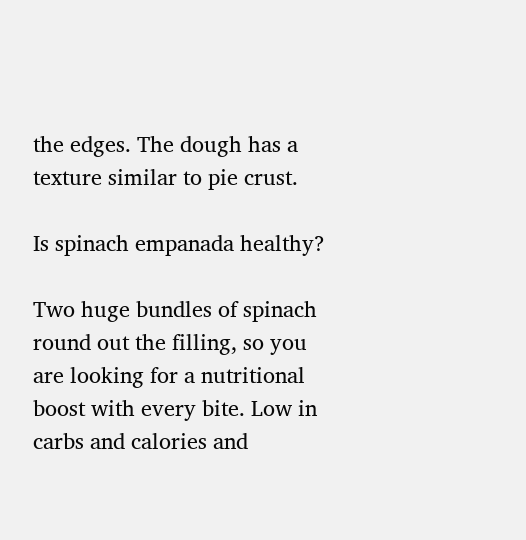the edges. The dough has a texture similar to pie crust.

Is spinach empanada healthy?

Two huge bundles of spinach round out the filling, so you are looking for a nutritional boost with every bite. Low in carbs and calories and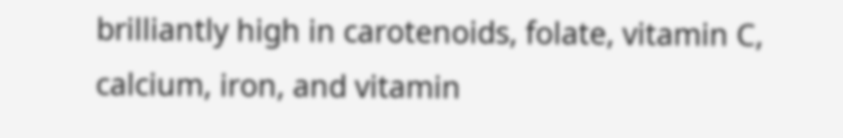brilliantly high in carotenoids, folate, vitamin C, calcium, iron, and vitamin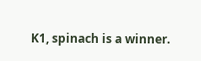K1, spinach is a winner.